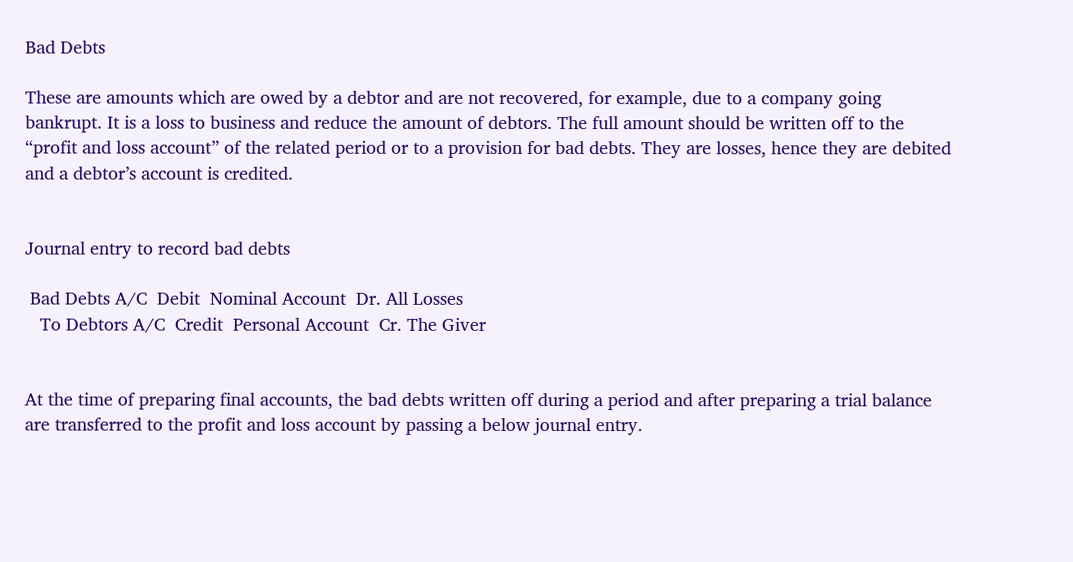Bad Debts

These are amounts which are owed by a debtor and are not recovered, for example, due to a company going bankrupt. It is a loss to business and reduce the amount of debtors. The full amount should be written off to the “profit and loss account” of the related period or to a provision for bad debts. They are losses, hence they are debited and a debtor’s account is credited.


Journal entry to record bad debts

 Bad Debts A/C  Debit  Nominal Account  Dr. All Losses
   To Debtors A/C  Credit  Personal Account  Cr. The Giver


At the time of preparing final accounts, the bad debts written off during a period and after preparing a trial balance are transferred to the profit and loss account by passing a below journal entry.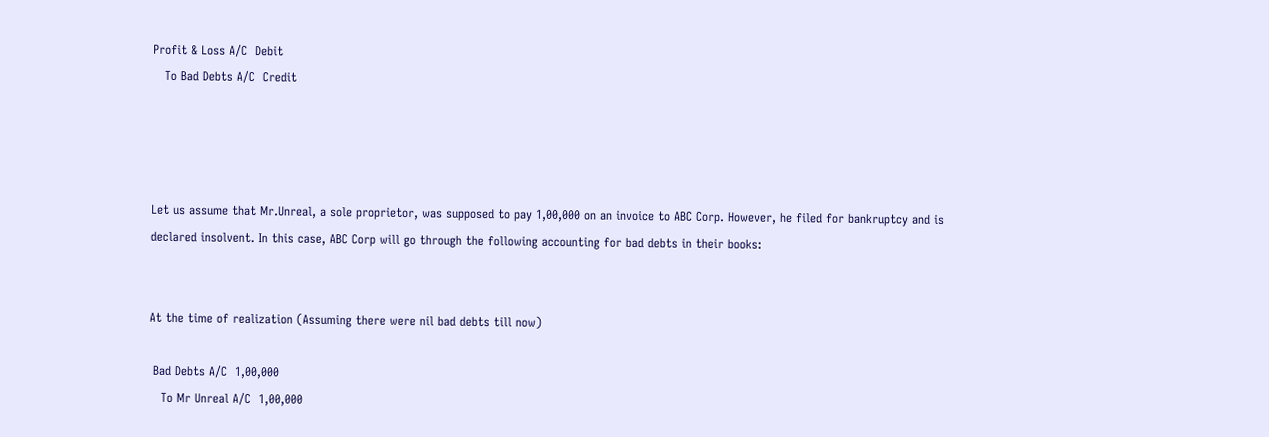Profit & Loss A/C  Debit
   To Bad Debts A/C  Credit




Let us assume that Mr.Unreal, a sole proprietor, was supposed to pay 1,00,000 on an invoice to ABC Corp. However, he filed for bankruptcy and is declared insolvent. In this case, ABC Corp will go through the following accounting for bad debts in their books:


At the time of realization (Assuming there were nil bad debts till now)

 Bad Debts A/C  1,00,000
   To Mr Unreal A/C  1,00,000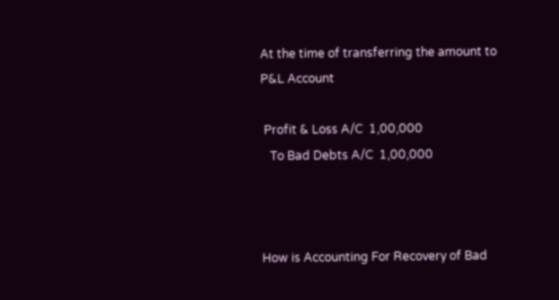At the time of transferring the amount to P&L Account

 Profit & Loss A/C  1,00,000
   To Bad Debts A/C  1,00,000



How is Accounting For Recovery of Bad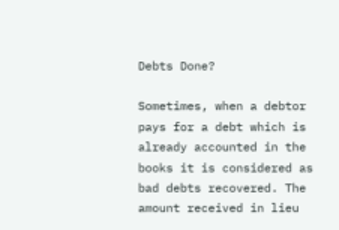Debts Done?

Sometimes, when a debtor pays for a debt which is already accounted in the books it is considered as bad debts recovered. The amount received in lieu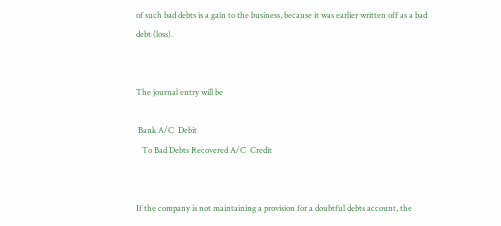of such bad debts is a gain to the business, because it was earlier written off as a bad debt (loss).


The journal entry will be

 Bank A/C  Debit
   To Bad Debts Recovered A/C  Credit


If the company is not maintaining a provision for a doubtful debts account, the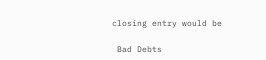closing entry would be

 Bad Debts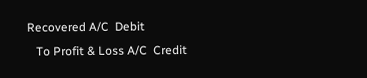Recovered A/C  Debit
   To Profit & Loss A/C  Credit